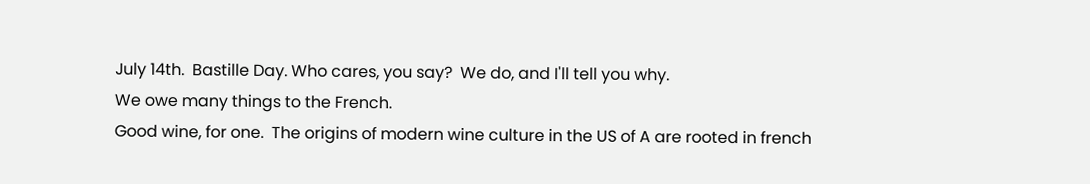July 14th.  Bastille Day. Who cares, you say?  We do, and I'll tell you why.
We owe many things to the French.
Good wine, for one.  The origins of modern wine culture in the US of A are rooted in french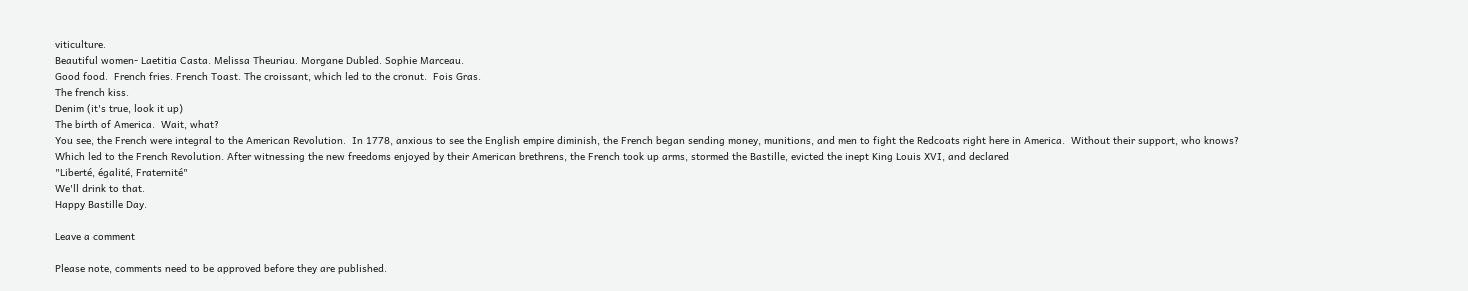viticulture.
Beautiful women- Laetitia Casta. Melissa Theuriau. Morgane Dubled. Sophie Marceau.
Good food.  French fries. French Toast. The croissant, which led to the cronut.  Fois Gras.
The french kiss.
Denim (it's true, look it up)
The birth of America.  Wait, what?
You see, the French were integral to the American Revolution.  In 1778, anxious to see the English empire diminish, the French began sending money, munitions, and men to fight the Redcoats right here in America.  Without their support, who knows?
Which led to the French Revolution. After witnessing the new freedoms enjoyed by their American brethrens, the French took up arms, stormed the Bastille, evicted the inept King Louis XVI, and declared
"Liberté, égalité, Fraternité"
We'll drink to that.
Happy Bastille Day.

Leave a comment

Please note, comments need to be approved before they are published.